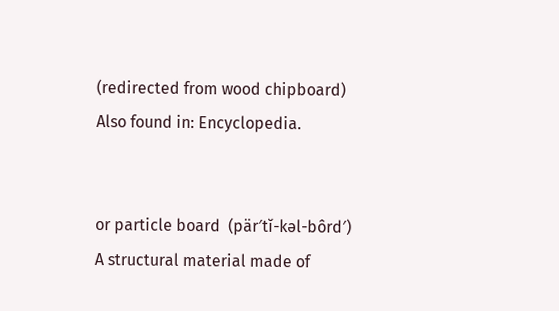(redirected from wood chipboard)
Also found in: Encyclopedia.


or particle board  (pär′tĭ-kəl-bôrd′)
A structural material made of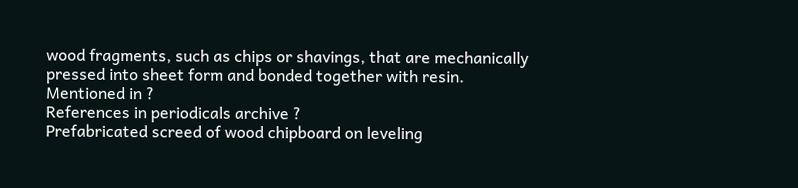wood fragments, such as chips or shavings, that are mechanically pressed into sheet form and bonded together with resin.
Mentioned in ?
References in periodicals archive ?
Prefabricated screed of wood chipboard on leveling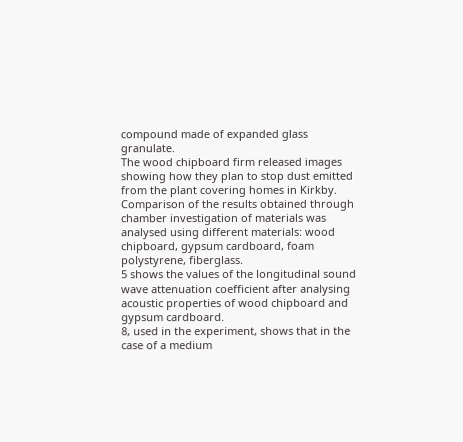compound made of expanded glass granulate.
The wood chipboard firm released images showing how they plan to stop dust emitted from the plant covering homes in Kirkby.
Comparison of the results obtained through chamber investigation of materials was analysed using different materials: wood chipboard, gypsum cardboard, foam polystyrene, fiberglass.
5 shows the values of the longitudinal sound wave attenuation coefficient after analysing acoustic properties of wood chipboard and gypsum cardboard.
8, used in the experiment, shows that in the case of a medium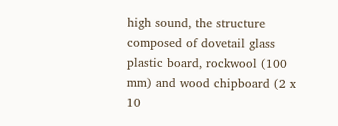high sound, the structure composed of dovetail glass plastic board, rockwool (100 mm) and wood chipboard (2 x 10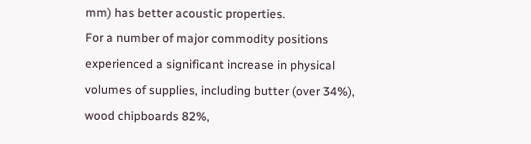mm) has better acoustic properties.
For a number of major commodity positions experienced a significant increase in physical volumes of supplies, including butter (over 34%), wood chipboards 82%,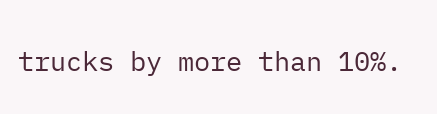trucks by more than 10%.